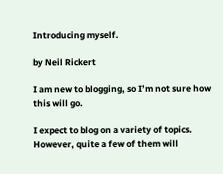Introducing myself.

by Neil Rickert

I am new to blogging, so I’m not sure how this will go.

I expect to blog on a variety of topics.  However, quite a few of them will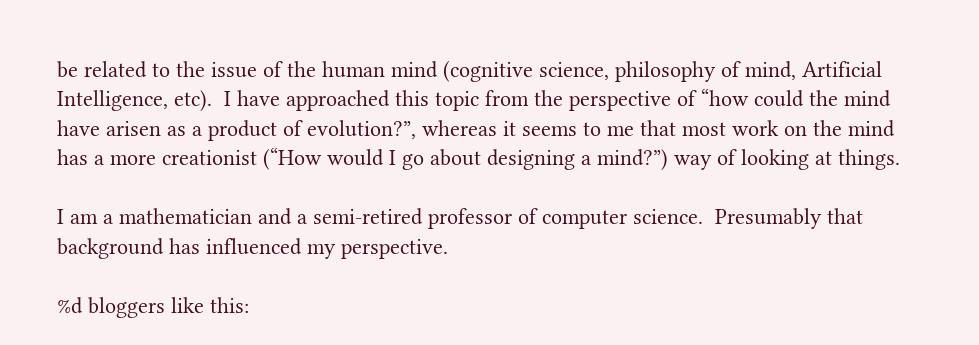be related to the issue of the human mind (cognitive science, philosophy of mind, Artificial Intelligence, etc).  I have approached this topic from the perspective of “how could the mind have arisen as a product of evolution?”, whereas it seems to me that most work on the mind has a more creationist (“How would I go about designing a mind?”) way of looking at things.

I am a mathematician and a semi-retired professor of computer science.  Presumably that background has influenced my perspective.

%d bloggers like this: